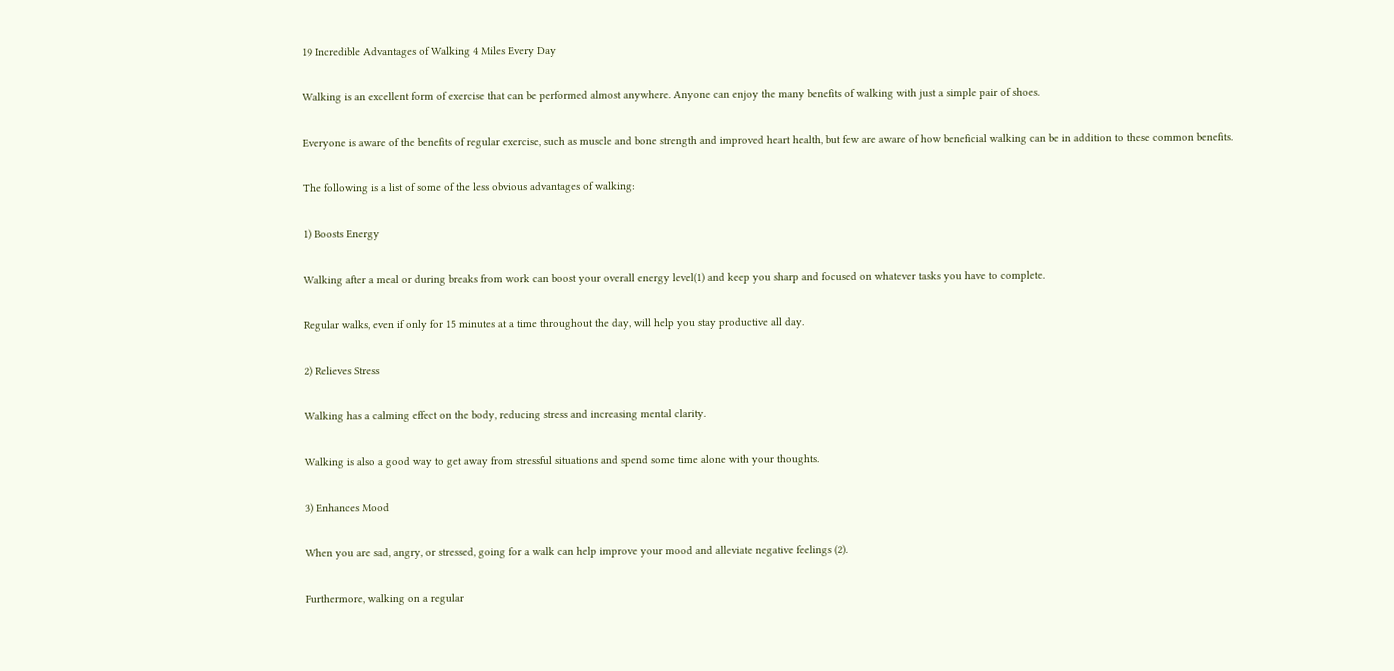19 Incredible Advantages of Walking 4 Miles Every Day

Walking is an excellent form of exercise that can be performed almost anywhere. Anyone can enjoy the many benefits of walking with just a simple pair of shoes.

Everyone is aware of the benefits of regular exercise, such as muscle and bone strength and improved heart health, but few are aware of how beneficial walking can be in addition to these common benefits.

The following is a list of some of the less obvious advantages of walking:

1) Boosts Energy

Walking after a meal or during breaks from work can boost your overall energy level(1) and keep you sharp and focused on whatever tasks you have to complete.

Regular walks, even if only for 15 minutes at a time throughout the day, will help you stay productive all day.

2) Relieves Stress

Walking has a calming effect on the body, reducing stress and increasing mental clarity.

Walking is also a good way to get away from stressful situations and spend some time alone with your thoughts.

3) Enhances Mood

When you are sad, angry, or stressed, going for a walk can help improve your mood and alleviate negative feelings (2).

Furthermore, walking on a regular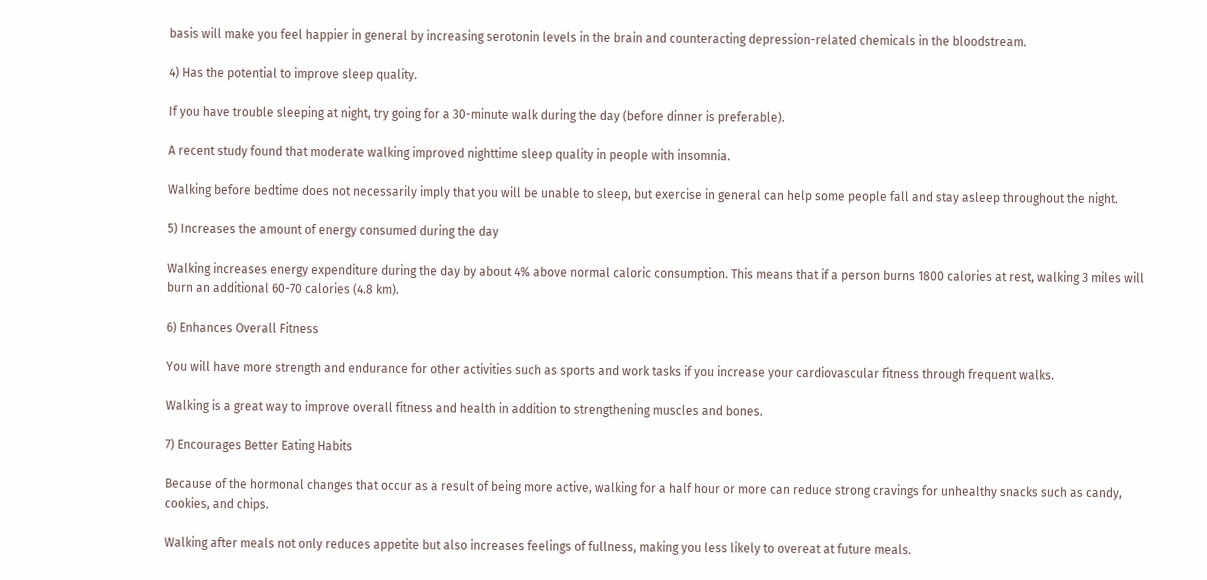basis will make you feel happier in general by increasing serotonin levels in the brain and counteracting depression-related chemicals in the bloodstream.

4) Has the potential to improve sleep quality.

If you have trouble sleeping at night, try going for a 30-minute walk during the day (before dinner is preferable).

A recent study found that moderate walking improved nighttime sleep quality in people with insomnia.

Walking before bedtime does not necessarily imply that you will be unable to sleep, but exercise in general can help some people fall and stay asleep throughout the night.

5) Increases the amount of energy consumed during the day

Walking increases energy expenditure during the day by about 4% above normal caloric consumption. This means that if a person burns 1800 calories at rest, walking 3 miles will burn an additional 60-70 calories (4.8 km).

6) Enhances Overall Fitness

You will have more strength and endurance for other activities such as sports and work tasks if you increase your cardiovascular fitness through frequent walks.

Walking is a great way to improve overall fitness and health in addition to strengthening muscles and bones.

7) Encourages Better Eating Habits

Because of the hormonal changes that occur as a result of being more active, walking for a half hour or more can reduce strong cravings for unhealthy snacks such as candy, cookies, and chips.

Walking after meals not only reduces appetite but also increases feelings of fullness, making you less likely to overeat at future meals.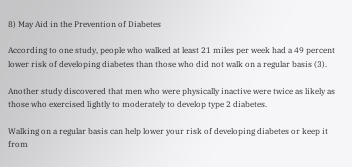8) May Aid in the Prevention of Diabetes

According to one study, people who walked at least 21 miles per week had a 49 percent lower risk of developing diabetes than those who did not walk on a regular basis (3).

Another study discovered that men who were physically inactive were twice as likely as those who exercised lightly to moderately to develop type 2 diabetes.

Walking on a regular basis can help lower your risk of developing diabetes or keep it from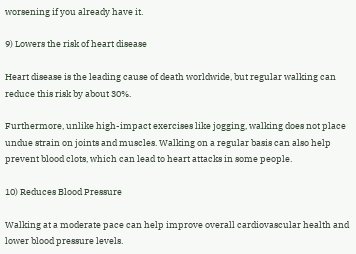worsening if you already have it.

9) Lowers the risk of heart disease

Heart disease is the leading cause of death worldwide, but regular walking can reduce this risk by about 30%.

Furthermore, unlike high-impact exercises like jogging, walking does not place undue strain on joints and muscles. Walking on a regular basis can also help prevent blood clots, which can lead to heart attacks in some people.

10) Reduces Blood Pressure

Walking at a moderate pace can help improve overall cardiovascular health and lower blood pressure levels.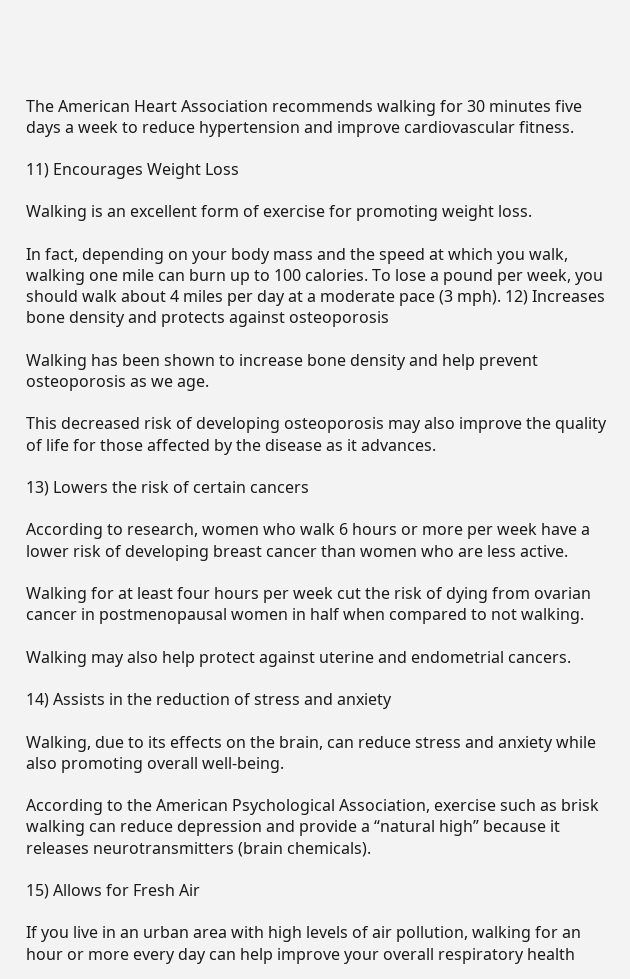The American Heart Association recommends walking for 30 minutes five days a week to reduce hypertension and improve cardiovascular fitness.

11) Encourages Weight Loss

Walking is an excellent form of exercise for promoting weight loss.

In fact, depending on your body mass and the speed at which you walk, walking one mile can burn up to 100 calories. To lose a pound per week, you should walk about 4 miles per day at a moderate pace (3 mph). 12) Increases bone density and protects against osteoporosis

Walking has been shown to increase bone density and help prevent osteoporosis as we age.

This decreased risk of developing osteoporosis may also improve the quality of life for those affected by the disease as it advances.

13) Lowers the risk of certain cancers

According to research, women who walk 6 hours or more per week have a lower risk of developing breast cancer than women who are less active.

Walking for at least four hours per week cut the risk of dying from ovarian cancer in postmenopausal women in half when compared to not walking.

Walking may also help protect against uterine and endometrial cancers.

14) Assists in the reduction of stress and anxiety

Walking, due to its effects on the brain, can reduce stress and anxiety while also promoting overall well-being.

According to the American Psychological Association, exercise such as brisk walking can reduce depression and provide a “natural high” because it releases neurotransmitters (brain chemicals).

15) Allows for Fresh Air

If you live in an urban area with high levels of air pollution, walking for an hour or more every day can help improve your overall respiratory health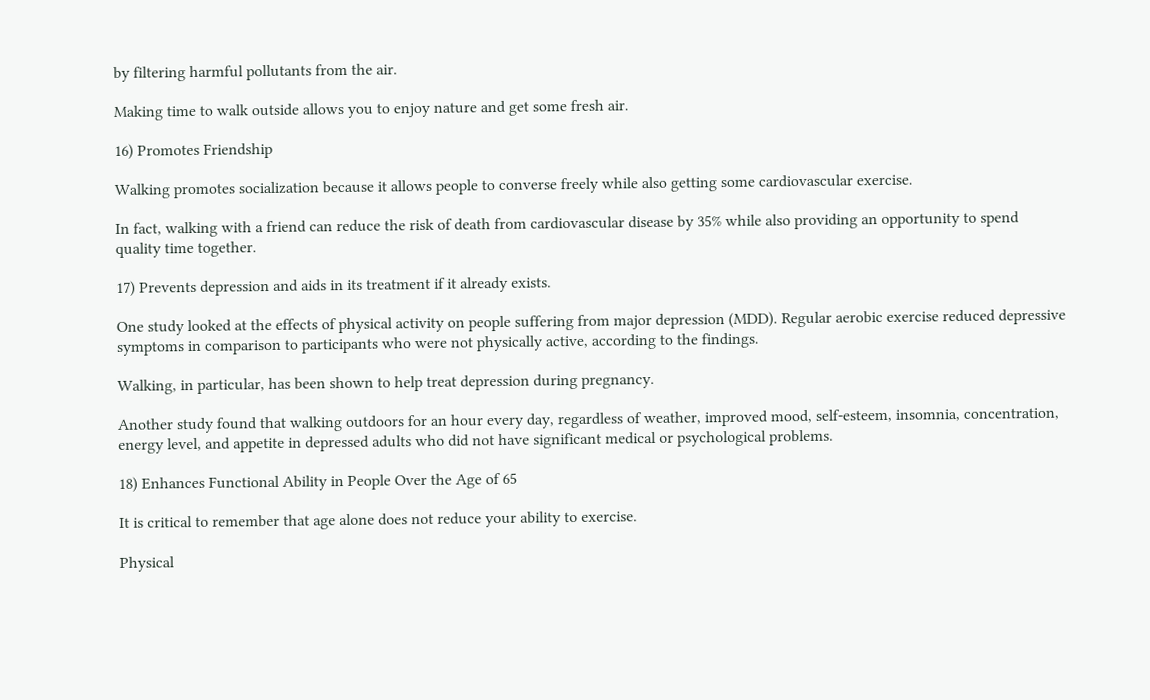by filtering harmful pollutants from the air.

Making time to walk outside allows you to enjoy nature and get some fresh air.

16) Promotes Friendship

Walking promotes socialization because it allows people to converse freely while also getting some cardiovascular exercise.

In fact, walking with a friend can reduce the risk of death from cardiovascular disease by 35% while also providing an opportunity to spend quality time together.

17) Prevents depression and aids in its treatment if it already exists.

One study looked at the effects of physical activity on people suffering from major depression (MDD). Regular aerobic exercise reduced depressive symptoms in comparison to participants who were not physically active, according to the findings.

Walking, in particular, has been shown to help treat depression during pregnancy.

Another study found that walking outdoors for an hour every day, regardless of weather, improved mood, self-esteem, insomnia, concentration, energy level, and appetite in depressed adults who did not have significant medical or psychological problems.

18) Enhances Functional Ability in People Over the Age of 65

It is critical to remember that age alone does not reduce your ability to exercise.

Physical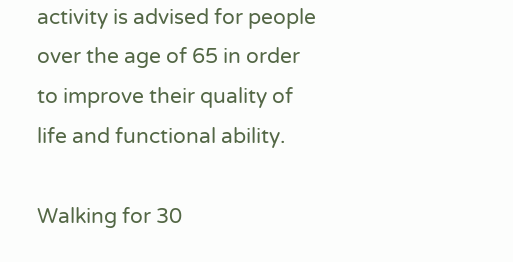activity is advised for people over the age of 65 in order to improve their quality of life and functional ability.

Walking for 30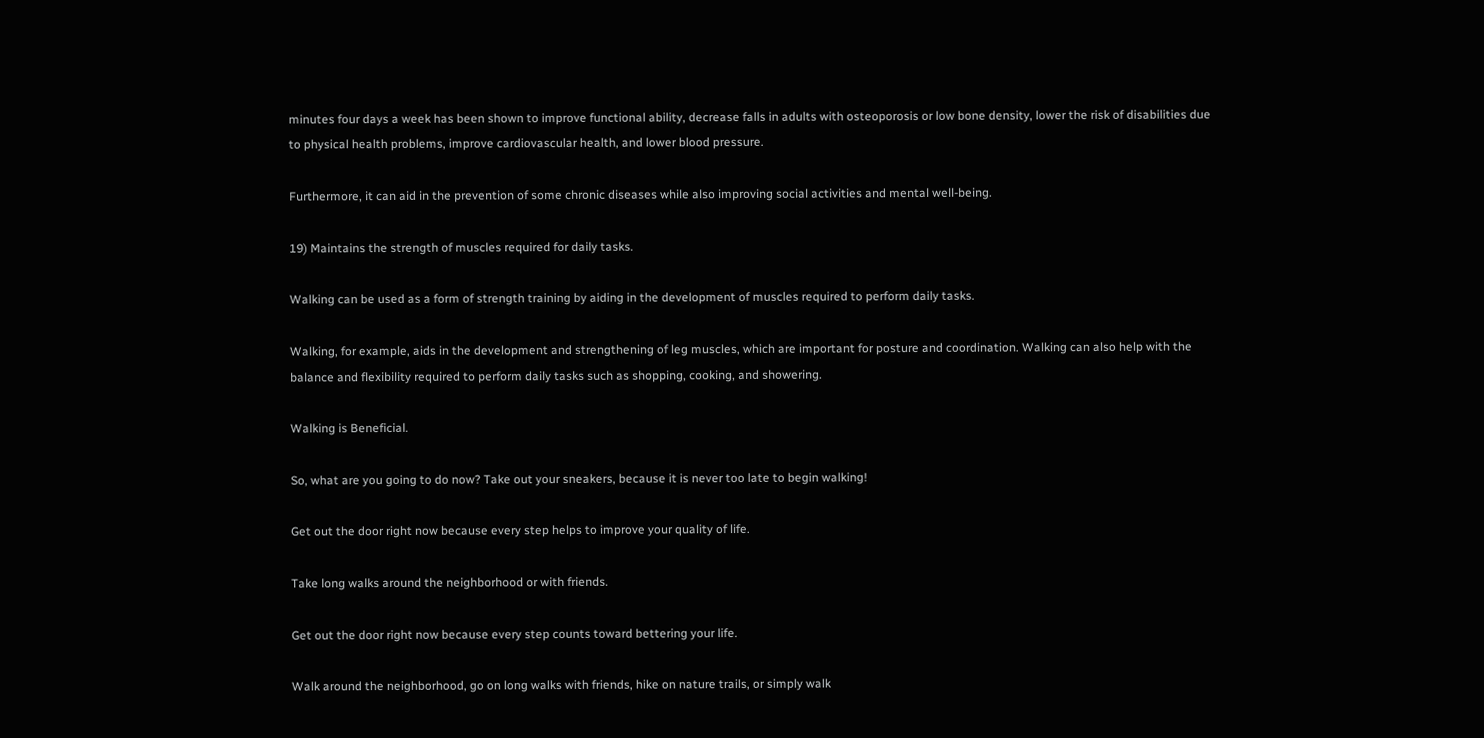minutes four days a week has been shown to improve functional ability, decrease falls in adults with osteoporosis or low bone density, lower the risk of disabilities due to physical health problems, improve cardiovascular health, and lower blood pressure.

Furthermore, it can aid in the prevention of some chronic diseases while also improving social activities and mental well-being.

19) Maintains the strength of muscles required for daily tasks.

Walking can be used as a form of strength training by aiding in the development of muscles required to perform daily tasks.

Walking, for example, aids in the development and strengthening of leg muscles, which are important for posture and coordination. Walking can also help with the balance and flexibility required to perform daily tasks such as shopping, cooking, and showering.

Walking is Beneficial.

So, what are you going to do now? Take out your sneakers, because it is never too late to begin walking!

Get out the door right now because every step helps to improve your quality of life.

Take long walks around the neighborhood or with friends.

Get out the door right now because every step counts toward bettering your life.

Walk around the neighborhood, go on long walks with friends, hike on nature trails, or simply walk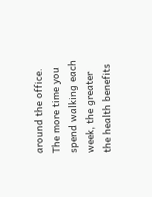around the office. The more time you spend walking each week, the greater the health benefits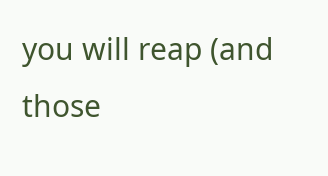you will reap (and those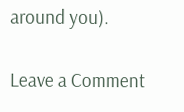around you).

Leave a Comment